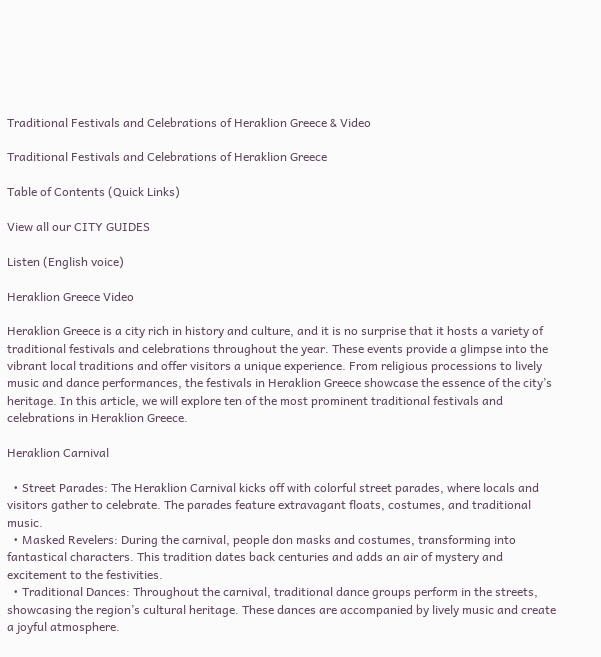Traditional Festivals and Celebrations of Heraklion Greece & Video

Traditional Festivals and Celebrations of Heraklion Greece

Table of Contents (Quick Links)

View all our CITY GUIDES

Listen (English voice)

Heraklion Greece Video

Heraklion Greece is a city rich in history and culture, and it is no surprise that it hosts a variety of traditional festivals and celebrations throughout the year. These events provide a glimpse into the vibrant local traditions and offer visitors a unique experience. From religious processions to lively music and dance performances, the festivals in Heraklion Greece showcase the essence of the city’s heritage. In this article, we will explore ten of the most prominent traditional festivals and celebrations in Heraklion Greece.

Heraklion Carnival

  • Street Parades: The Heraklion Carnival kicks off with colorful street parades, where locals and visitors gather to celebrate. The parades feature extravagant floats, costumes, and traditional music.
  • Masked Revelers: During the carnival, people don masks and costumes, transforming into fantastical characters. This tradition dates back centuries and adds an air of mystery and excitement to the festivities.
  • Traditional Dances: Throughout the carnival, traditional dance groups perform in the streets, showcasing the region’s cultural heritage. These dances are accompanied by lively music and create a joyful atmosphere.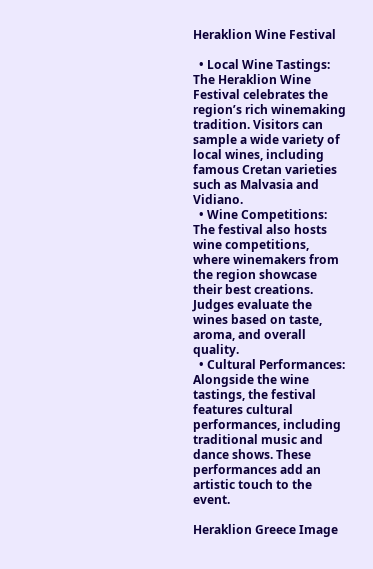Heraklion Wine Festival

  • Local Wine Tastings: The Heraklion Wine Festival celebrates the region’s rich winemaking tradition. Visitors can sample a wide variety of local wines, including famous Cretan varieties such as Malvasia and Vidiano.
  • Wine Competitions: The festival also hosts wine competitions, where winemakers from the region showcase their best creations. Judges evaluate the wines based on taste, aroma, and overall quality.
  • Cultural Performances: Alongside the wine tastings, the festival features cultural performances, including traditional music and dance shows. These performances add an artistic touch to the event.

Heraklion Greece Image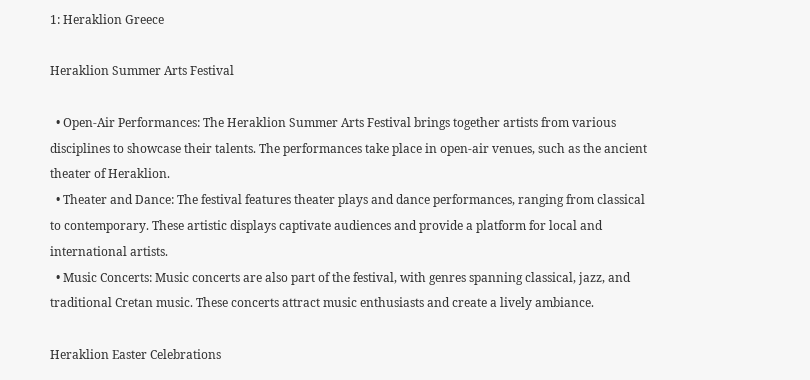1: Heraklion Greece

Heraklion Summer Arts Festival

  • Open-Air Performances: The Heraklion Summer Arts Festival brings together artists from various disciplines to showcase their talents. The performances take place in open-air venues, such as the ancient theater of Heraklion.
  • Theater and Dance: The festival features theater plays and dance performances, ranging from classical to contemporary. These artistic displays captivate audiences and provide a platform for local and international artists.
  • Music Concerts: Music concerts are also part of the festival, with genres spanning classical, jazz, and traditional Cretan music. These concerts attract music enthusiasts and create a lively ambiance.

Heraklion Easter Celebrations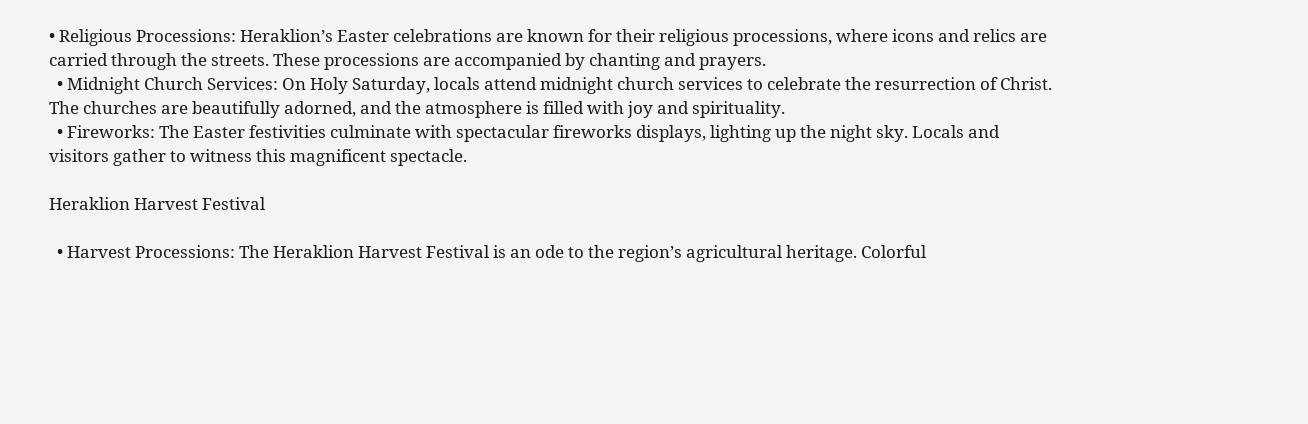• Religious Processions: Heraklion’s Easter celebrations are known for their religious processions, where icons and relics are carried through the streets. These processions are accompanied by chanting and prayers.
  • Midnight Church Services: On Holy Saturday, locals attend midnight church services to celebrate the resurrection of Christ. The churches are beautifully adorned, and the atmosphere is filled with joy and spirituality.
  • Fireworks: The Easter festivities culminate with spectacular fireworks displays, lighting up the night sky. Locals and visitors gather to witness this magnificent spectacle.

Heraklion Harvest Festival

  • Harvest Processions: The Heraklion Harvest Festival is an ode to the region’s agricultural heritage. Colorful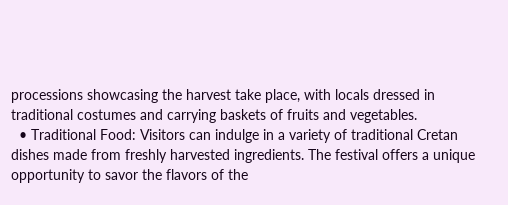processions showcasing the harvest take place, with locals dressed in traditional costumes and carrying baskets of fruits and vegetables.
  • Traditional Food: Visitors can indulge in a variety of traditional Cretan dishes made from freshly harvested ingredients. The festival offers a unique opportunity to savor the flavors of the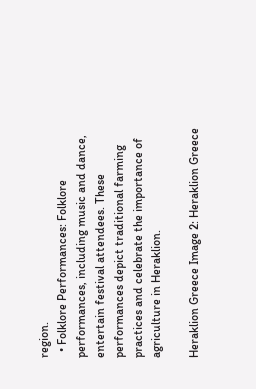region.
  • Folklore Performances: Folklore performances, including music and dance, entertain festival attendees. These performances depict traditional farming practices and celebrate the importance of agriculture in Heraklion.

Heraklion Greece Image 2: Heraklion Greece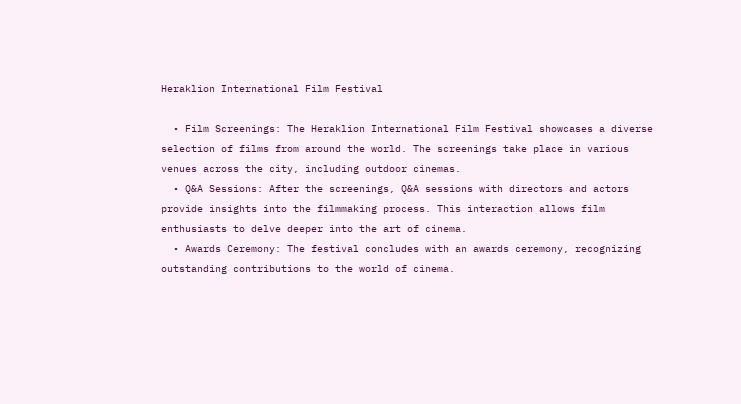Heraklion International Film Festival

  • Film Screenings: The Heraklion International Film Festival showcases a diverse selection of films from around the world. The screenings take place in various venues across the city, including outdoor cinemas.
  • Q&A Sessions: After the screenings, Q&A sessions with directors and actors provide insights into the filmmaking process. This interaction allows film enthusiasts to delve deeper into the art of cinema.
  • Awards Ceremony: The festival concludes with an awards ceremony, recognizing outstanding contributions to the world of cinema.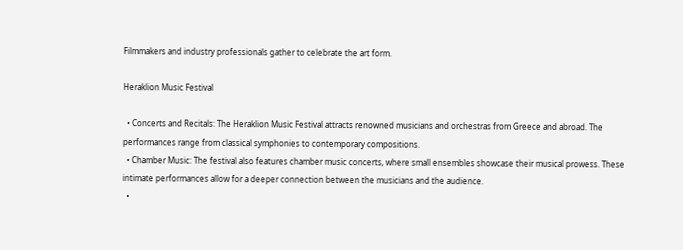Filmmakers and industry professionals gather to celebrate the art form.

Heraklion Music Festival

  • Concerts and Recitals: The Heraklion Music Festival attracts renowned musicians and orchestras from Greece and abroad. The performances range from classical symphonies to contemporary compositions.
  • Chamber Music: The festival also features chamber music concerts, where small ensembles showcase their musical prowess. These intimate performances allow for a deeper connection between the musicians and the audience.
  •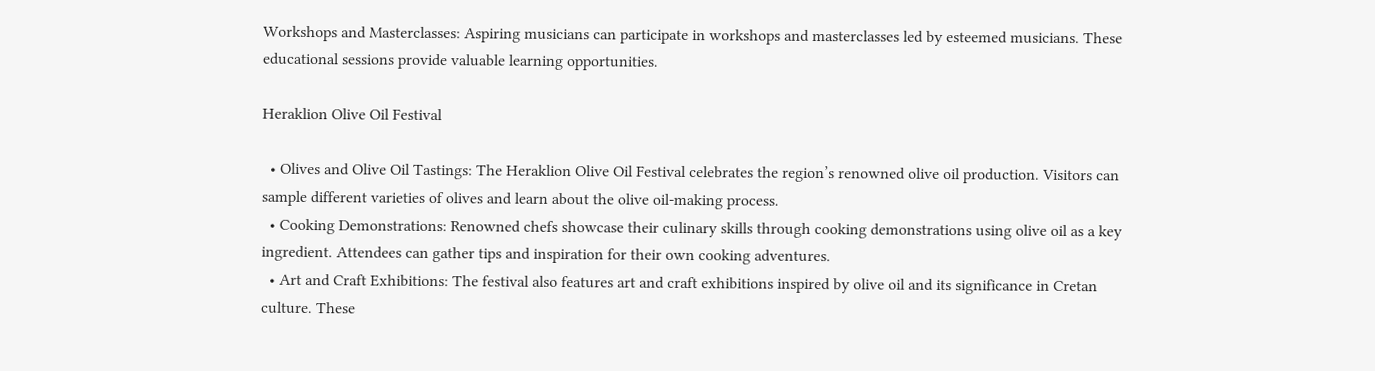Workshops and Masterclasses: Aspiring musicians can participate in workshops and masterclasses led by esteemed musicians. These educational sessions provide valuable learning opportunities.

Heraklion Olive Oil Festival

  • Olives and Olive Oil Tastings: The Heraklion Olive Oil Festival celebrates the region’s renowned olive oil production. Visitors can sample different varieties of olives and learn about the olive oil-making process.
  • Cooking Demonstrations: Renowned chefs showcase their culinary skills through cooking demonstrations using olive oil as a key ingredient. Attendees can gather tips and inspiration for their own cooking adventures.
  • Art and Craft Exhibitions: The festival also features art and craft exhibitions inspired by olive oil and its significance in Cretan culture. These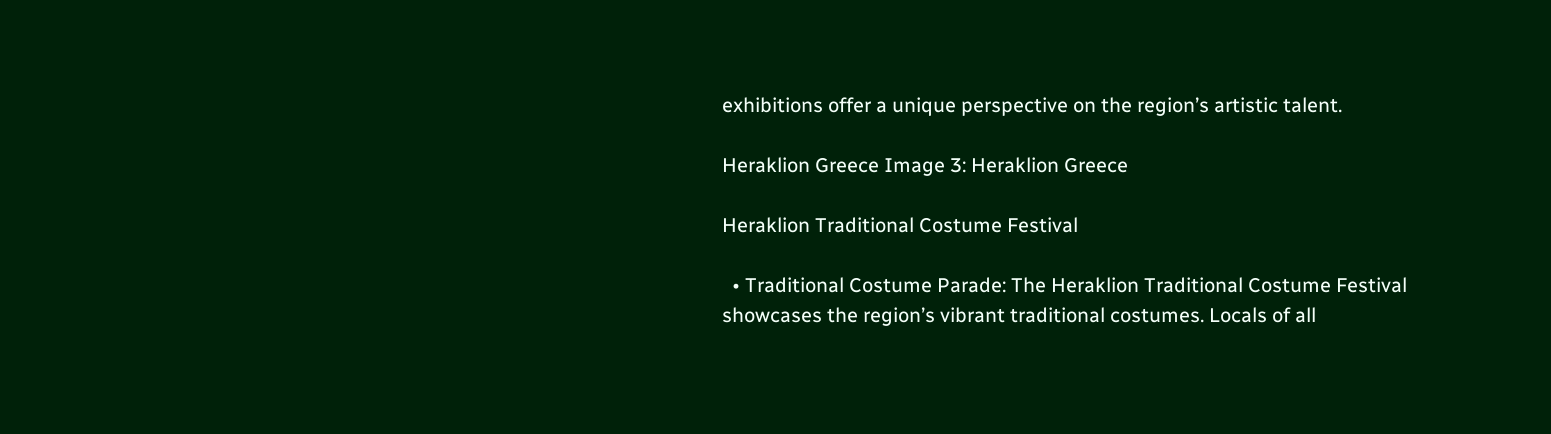exhibitions offer a unique perspective on the region’s artistic talent.

Heraklion Greece Image 3: Heraklion Greece

Heraklion Traditional Costume Festival

  • Traditional Costume Parade: The Heraklion Traditional Costume Festival showcases the region’s vibrant traditional costumes. Locals of all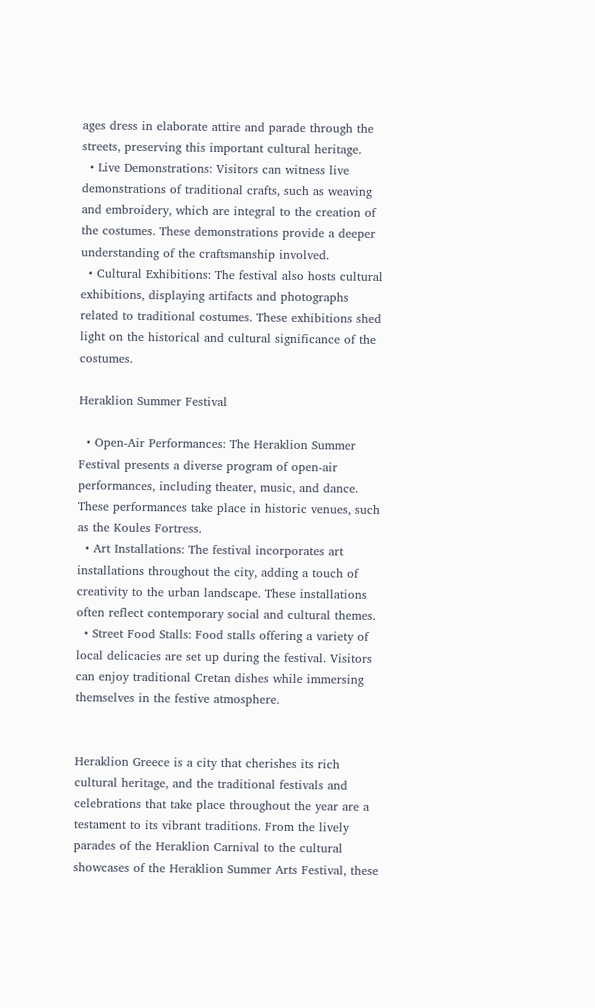ages dress in elaborate attire and parade through the streets, preserving this important cultural heritage.
  • Live Demonstrations: Visitors can witness live demonstrations of traditional crafts, such as weaving and embroidery, which are integral to the creation of the costumes. These demonstrations provide a deeper understanding of the craftsmanship involved.
  • Cultural Exhibitions: The festival also hosts cultural exhibitions, displaying artifacts and photographs related to traditional costumes. These exhibitions shed light on the historical and cultural significance of the costumes.

Heraklion Summer Festival

  • Open-Air Performances: The Heraklion Summer Festival presents a diverse program of open-air performances, including theater, music, and dance. These performances take place in historic venues, such as the Koules Fortress.
  • Art Installations: The festival incorporates art installations throughout the city, adding a touch of creativity to the urban landscape. These installations often reflect contemporary social and cultural themes.
  • Street Food Stalls: Food stalls offering a variety of local delicacies are set up during the festival. Visitors can enjoy traditional Cretan dishes while immersing themselves in the festive atmosphere.


Heraklion Greece is a city that cherishes its rich cultural heritage, and the traditional festivals and celebrations that take place throughout the year are a testament to its vibrant traditions. From the lively parades of the Heraklion Carnival to the cultural showcases of the Heraklion Summer Arts Festival, these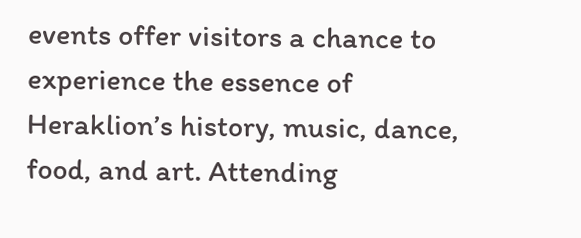events offer visitors a chance to experience the essence of Heraklion’s history, music, dance, food, and art. Attending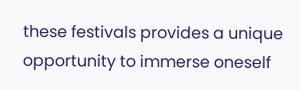these festivals provides a unique opportunity to immerse oneself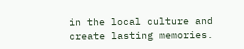in the local culture and create lasting memories.